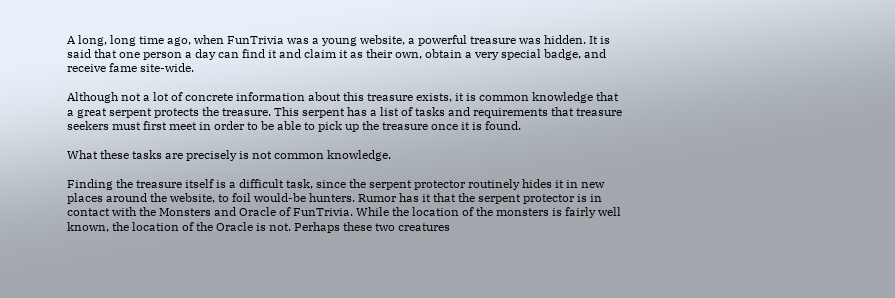A long, long time ago, when FunTrivia was a young website, a powerful treasure was hidden. It is said that one person a day can find it and claim it as their own, obtain a very special badge, and receive fame site-wide.

Although not a lot of concrete information about this treasure exists, it is common knowledge that a great serpent protects the treasure. This serpent has a list of tasks and requirements that treasure seekers must first meet in order to be able to pick up the treasure once it is found.

What these tasks are precisely is not common knowledge.

Finding the treasure itself is a difficult task, since the serpent protector routinely hides it in new places around the website, to foil would-be hunters. Rumor has it that the serpent protector is in contact with the Monsters and Oracle of FunTrivia. While the location of the monsters is fairly well known, the location of the Oracle is not. Perhaps these two creatures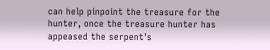can help pinpoint the treasure for the hunter, once the treasure hunter has appeased the serpent's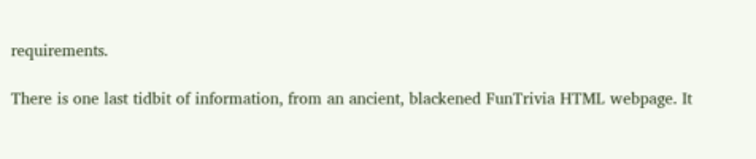requirements.

There is one last tidbit of information, from an ancient, blackened FunTrivia HTML webpage. It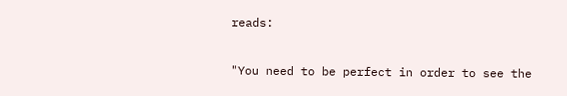reads:

"You need to be perfect in order to see the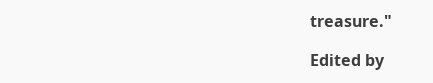treasure."

Edited by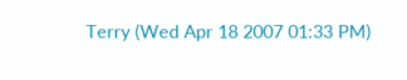Terry (Wed Apr 18 2007 01:33 PM)